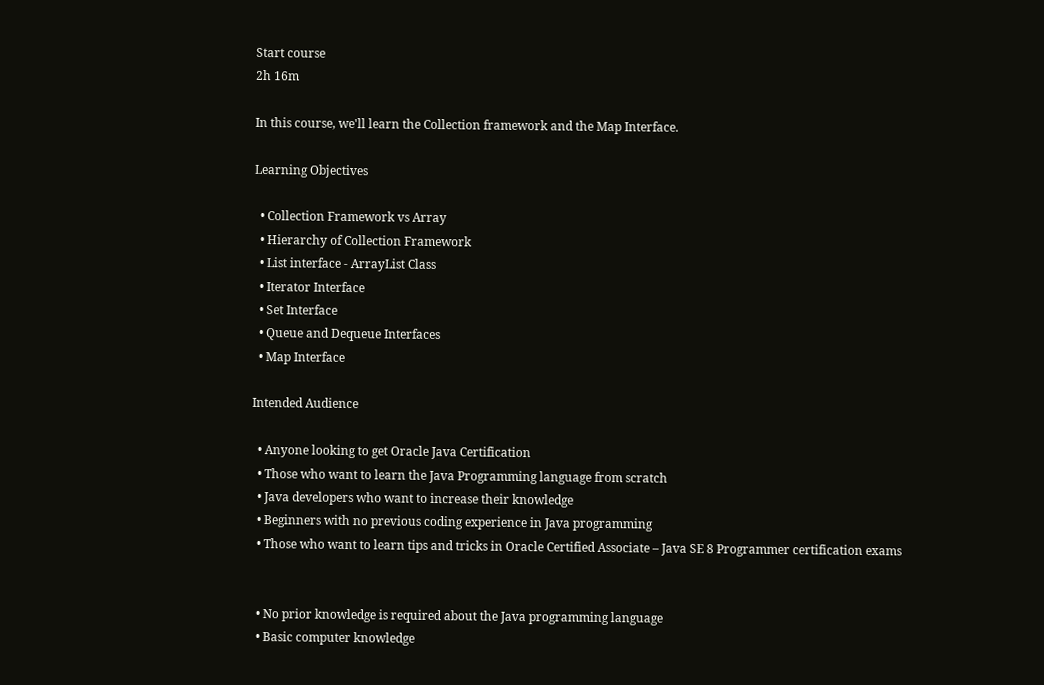Start course
2h 16m

In this course, we'll learn the Collection framework and the Map Interface.

Learning Objectives

  • Collection Framework vs Array
  • Hierarchy of Collection Framework
  • List interface - ArrayList Class
  • Iterator Interface
  • Set Interface
  • Queue and Dequeue Interfaces
  • Map Interface

Intended Audience

  • Anyone looking to get Oracle Java Certification
  • Those who want to learn the Java Programming language from scratch
  • Java developers who want to increase their knowledge
  • Beginners with no previous coding experience in Java programming
  • Those who want to learn tips and tricks in Oracle Certified Associate – Java SE 8 Programmer certification exams


  • No prior knowledge is required about the Java programming language
  • Basic computer knowledge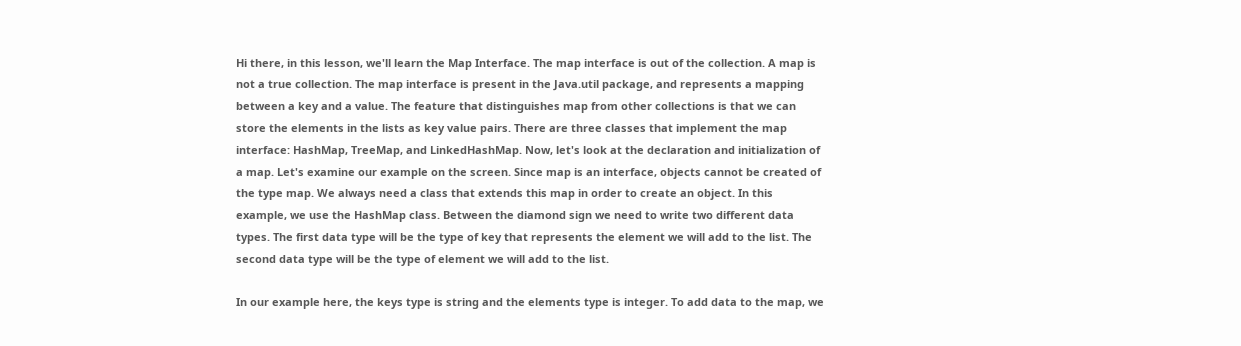Hi there, in this lesson, we'll learn the Map Interface. The map interface is out of the collection. A map is not a true collection. The map interface is present in the Java.util package, and represents a mapping between a key and a value. The feature that distinguishes map from other collections is that we can store the elements in the lists as key value pairs. There are three classes that implement the map interface: HashMap, TreeMap, and LinkedHashMap. Now, let's look at the declaration and initialization of a map. Let's examine our example on the screen. Since map is an interface, objects cannot be created of the type map. We always need a class that extends this map in order to create an object. In this example, we use the HashMap class. Between the diamond sign we need to write two different data types. The first data type will be the type of key that represents the element we will add to the list. The second data type will be the type of element we will add to the list.

In our example here, the keys type is string and the elements type is integer. To add data to the map, we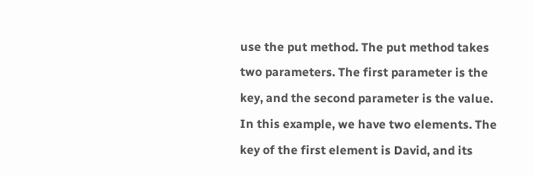use the put method. The put method takes two parameters. The first parameter is the key, and the second parameter is the value. In this example, we have two elements. The key of the first element is David, and its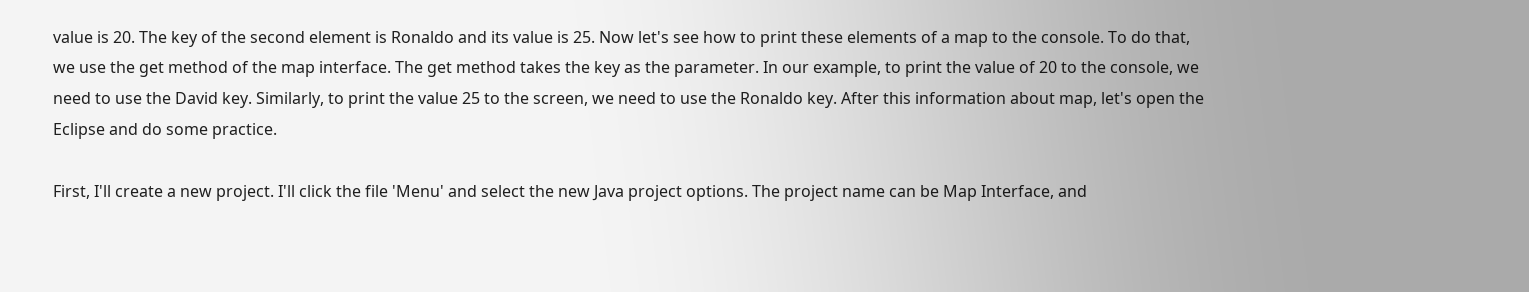value is 20. The key of the second element is Ronaldo and its value is 25. Now let's see how to print these elements of a map to the console. To do that, we use the get method of the map interface. The get method takes the key as the parameter. In our example, to print the value of 20 to the console, we need to use the David key. Similarly, to print the value 25 to the screen, we need to use the Ronaldo key. After this information about map, let's open the Eclipse and do some practice.

First, I'll create a new project. I'll click the file 'Menu' and select the new Java project options. The project name can be Map Interface, and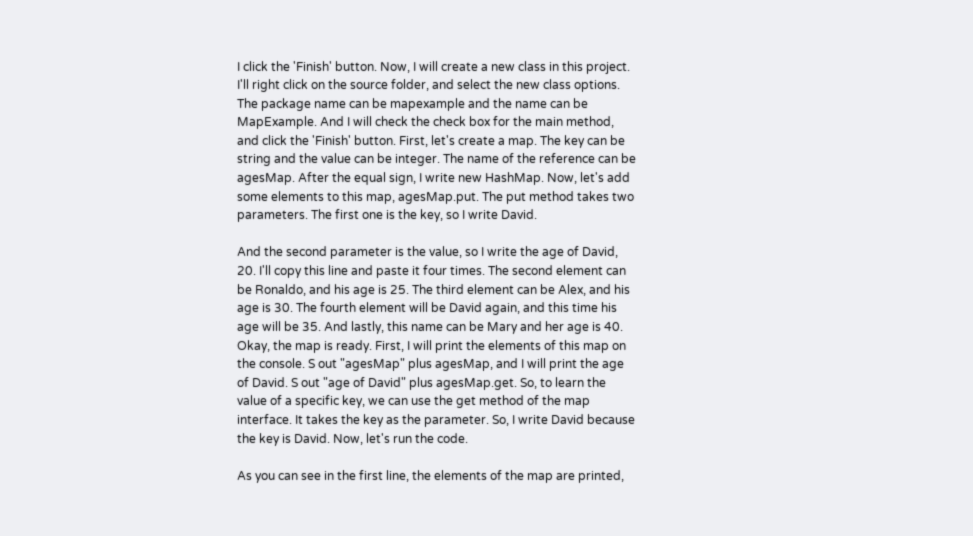I click the 'Finish' button. Now, I will create a new class in this project. I'll right click on the source folder, and select the new class options. The package name can be mapexample and the name can be MapExample. And I will check the check box for the main method, and click the 'Finish' button. First, let's create a map. The key can be string and the value can be integer. The name of the reference can be agesMap. After the equal sign, I write new HashMap. Now, let's add some elements to this map, agesMap.put. The put method takes two parameters. The first one is the key, so I write David.

And the second parameter is the value, so I write the age of David, 20. I'll copy this line and paste it four times. The second element can be Ronaldo, and his age is 25. The third element can be Alex, and his age is 30. The fourth element will be David again, and this time his age will be 35. And lastly, this name can be Mary and her age is 40. Okay, the map is ready. First, I will print the elements of this map on the console. S out "agesMap" plus agesMap, and I will print the age of David. S out "age of David" plus agesMap.get. So, to learn the value of a specific key, we can use the get method of the map interface. It takes the key as the parameter. So, I write David because the key is David. Now, let's run the code.

As you can see in the first line, the elements of the map are printed,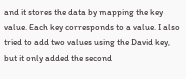and it stores the data by mapping the key value. Each key corresponds to a value. I also tried to add two values using the David key, but it only added the second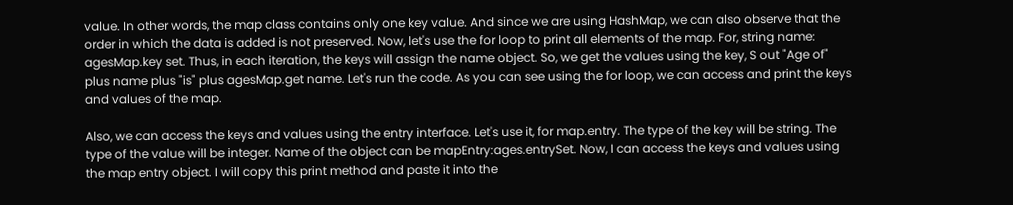value. In other words, the map class contains only one key value. And since we are using HashMap, we can also observe that the order in which the data is added is not preserved. Now, let's use the for loop to print all elements of the map. For, string name: agesMap.key set. Thus, in each iteration, the keys will assign the name object. So, we get the values using the key, S out "Age of" plus name plus "is" plus agesMap.get name. Let's run the code. As you can see using the for loop, we can access and print the keys and values of the map.

Also, we can access the keys and values using the entry interface. Let's use it, for map.entry. The type of the key will be string. The type of the value will be integer. Name of the object can be mapEntry:ages.entrySet. Now, I can access the keys and values using the map entry object. I will copy this print method and paste it into the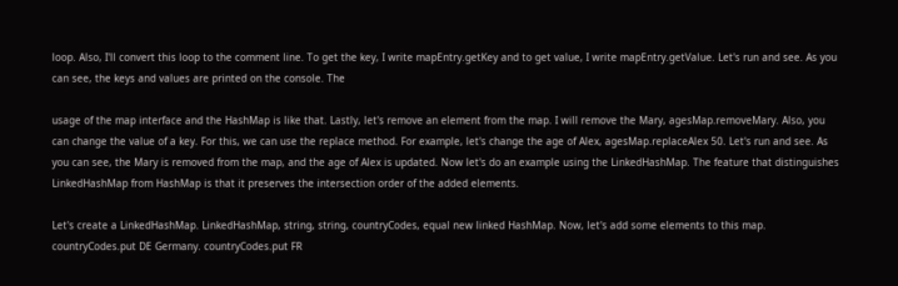loop. Also, I'll convert this loop to the comment line. To get the key, I write mapEntry.getKey and to get value, I write mapEntry.getValue. Let's run and see. As you can see, the keys and values are printed on the console. The

usage of the map interface and the HashMap is like that. Lastly, let's remove an element from the map. I will remove the Mary, agesMap.removeMary. Also, you can change the value of a key. For this, we can use the replace method. For example, let's change the age of Alex, agesMap.replaceAlex 50. Let's run and see. As you can see, the Mary is removed from the map, and the age of Alex is updated. Now let's do an example using the LinkedHashMap. The feature that distinguishes LinkedHashMap from HashMap is that it preserves the intersection order of the added elements.

Let's create a LinkedHashMap. LinkedHashMap, string, string, countryCodes, equal new linked HashMap. Now, let's add some elements to this map. countryCodes.put DE Germany. countryCodes.put FR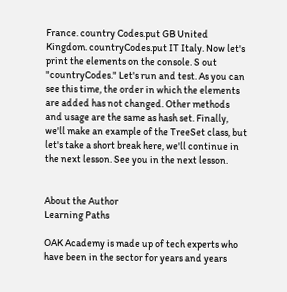France. country Codes.put GB United Kingdom. countryCodes.put IT Italy. Now let's print the elements on the console. S out "countryCodes." Let's run and test. As you can see this time, the order in which the elements are added has not changed. Other methods and usage are the same as hash set. Finally, we'll make an example of the TreeSet class, but let's take a short break here, we'll continue in the next lesson. See you in the next lesson.


About the Author
Learning Paths

OAK Academy is made up of tech experts who have been in the sector for years and years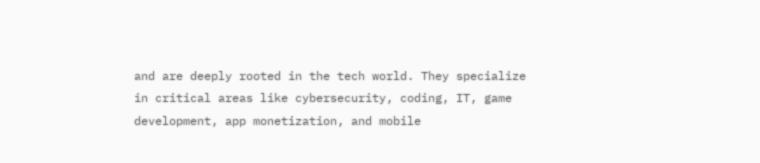and are deeply rooted in the tech world. They specialize in critical areas like cybersecurity, coding, IT, game development, app monetization, and mobile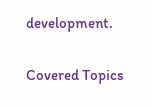development.

Covered Topics